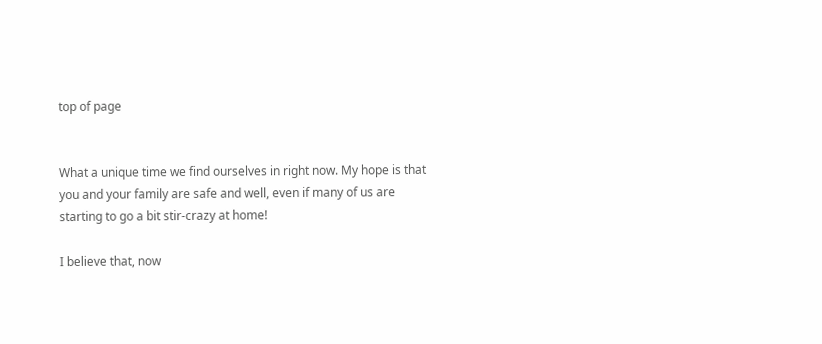top of page


What a unique time we find ourselves in right now. My hope is that you and your family are safe and well, even if many of us are starting to go a bit stir-crazy at home!

I believe that, now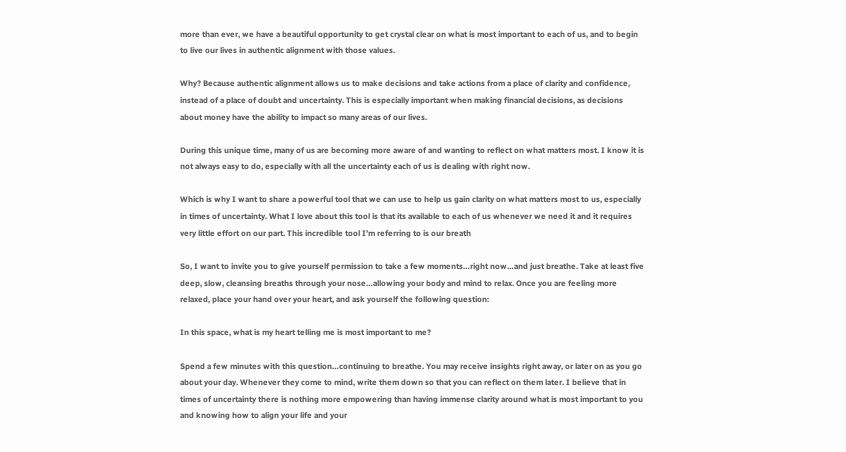more than ever, we have a beautiful opportunity to get crystal clear on what is most important to each of us, and to begin to live our lives in authentic alignment with those values.

Why? Because authentic alignment allows us to make decisions and take actions from a place of clarity and confidence, instead of a place of doubt and uncertainty. This is especially important when making financial decisions, as decisions about money have the ability to impact so many areas of our lives.

During this unique time, many of us are becoming more aware of and wanting to reflect on what matters most. I know it is not always easy to do, especially with all the uncertainty each of us is dealing with right now.

Which is why I want to share a powerful tool that we can use to help us gain clarity on what matters most to us, especially in times of uncertainty. What I love about this tool is that its available to each of us whenever we need it and it requires very little effort on our part. This incredible tool I’m referring to is our breath

So, I want to invite you to give yourself permission to take a few moments…right now…and just breathe. Take at least five deep, slow, cleansing breaths through your nose…allowing your body and mind to relax. Once you are feeling more relaxed, place your hand over your heart, and ask yourself the following question:

In this space, what is my heart telling me is most important to me?

Spend a few minutes with this question…continuing to breathe. You may receive insights right away, or later on as you go about your day. Whenever they come to mind, write them down so that you can reflect on them later. I believe that in times of uncertainty there is nothing more empowering than having immense clarity around what is most important to you and knowing how to align your life and your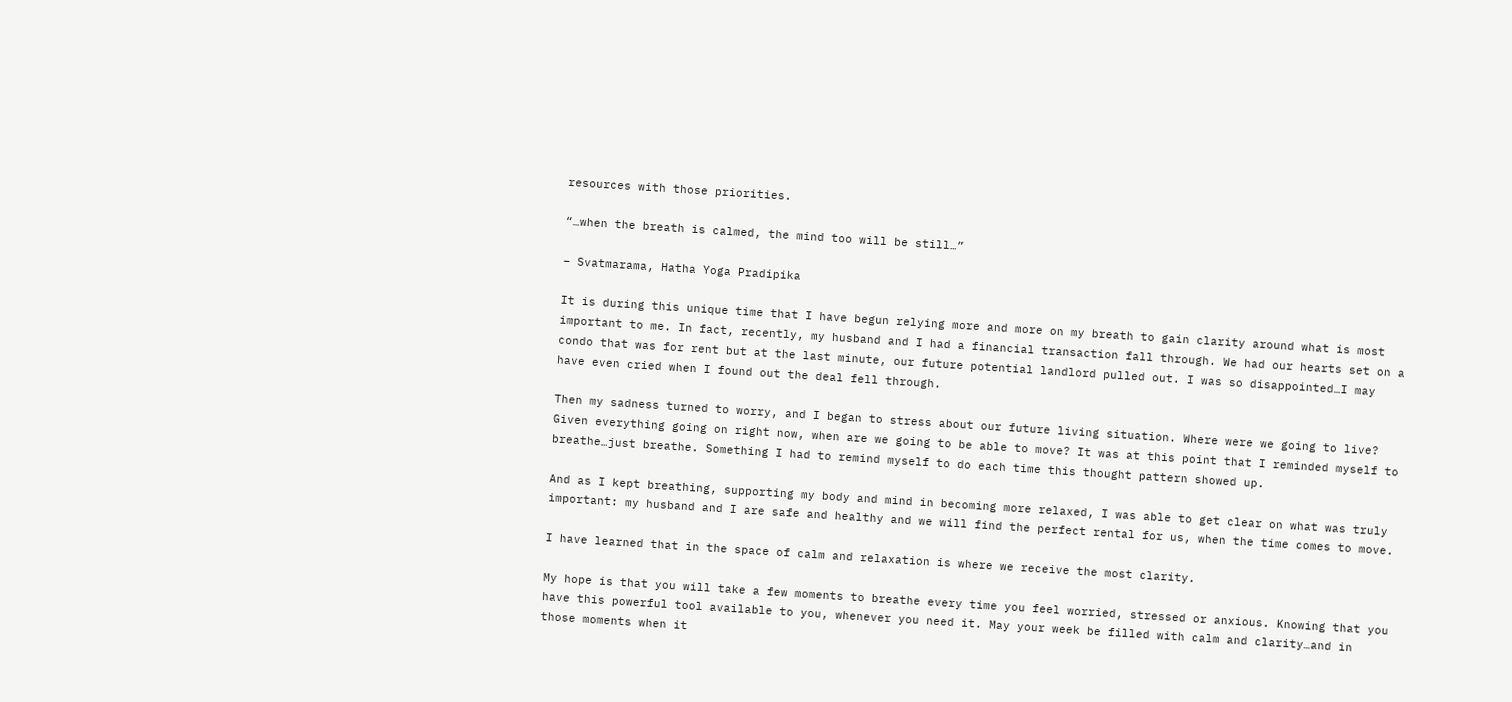resources with those priorities.

“…when the breath is calmed, the mind too will be still…”

– Svatmarama, Hatha Yoga Pradipika

It is during this unique time that I have begun relying more and more on my breath to gain clarity around what is most important to me. In fact, recently, my husband and I had a financial transaction fall through. We had our hearts set on a condo that was for rent but at the last minute, our future potential landlord pulled out. I was so disappointed…I may have even cried when I found out the deal fell through.

Then my sadness turned to worry, and I began to stress about our future living situation. Where were we going to live? Given everything going on right now, when are we going to be able to move? It was at this point that I reminded myself to breathe…just breathe. Something I had to remind myself to do each time this thought pattern showed up.

And as I kept breathing, supporting my body and mind in becoming more relaxed, I was able to get clear on what was truly important: my husband and I are safe and healthy and we will find the perfect rental for us, when the time comes to move.

I have learned that in the space of calm and relaxation is where we receive the most clarity.

My hope is that you will take a few moments to breathe every time you feel worried, stressed or anxious. Knowing that you have this powerful tool available to you, whenever you need it. May your week be filled with calm and clarity…and in those moments when it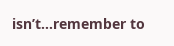isn’t…remember to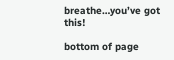breathe…you’ve got this!

bottom of page